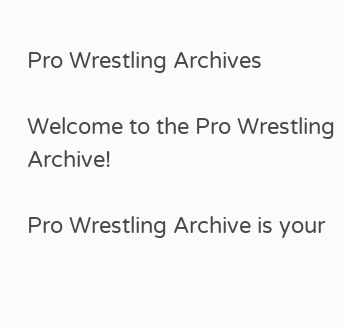Pro Wrestling Archives

Welcome to the Pro Wrestling Archive!

Pro Wrestling Archive is your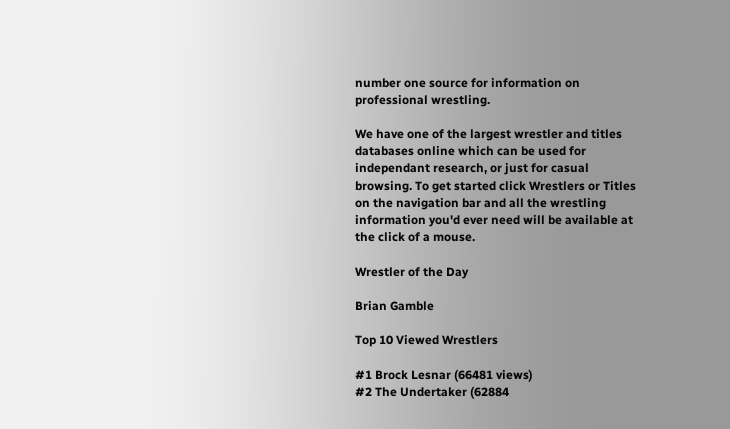number one source for information on professional wrestling.

We have one of the largest wrestler and titles databases online which can be used for independant research, or just for casual browsing. To get started click Wrestlers or Titles on the navigation bar and all the wrestling information you'd ever need will be available at the click of a mouse.

Wrestler of the Day

Brian Gamble

Top 10 Viewed Wrestlers

#1 Brock Lesnar (66481 views)
#2 The Undertaker (62884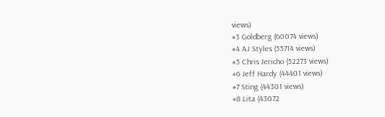views)
#3 Goldberg (60074 views)
#4 AJ Styles (55714 views)
#5 Chris Jericho (52273 views)
#6 Jeff Hardy (44401 views)
#7 Sting (44301 views)
#8 Lita (43072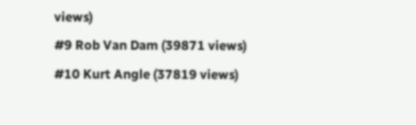views)
#9 Rob Van Dam (39871 views)
#10 Kurt Angle (37819 views)